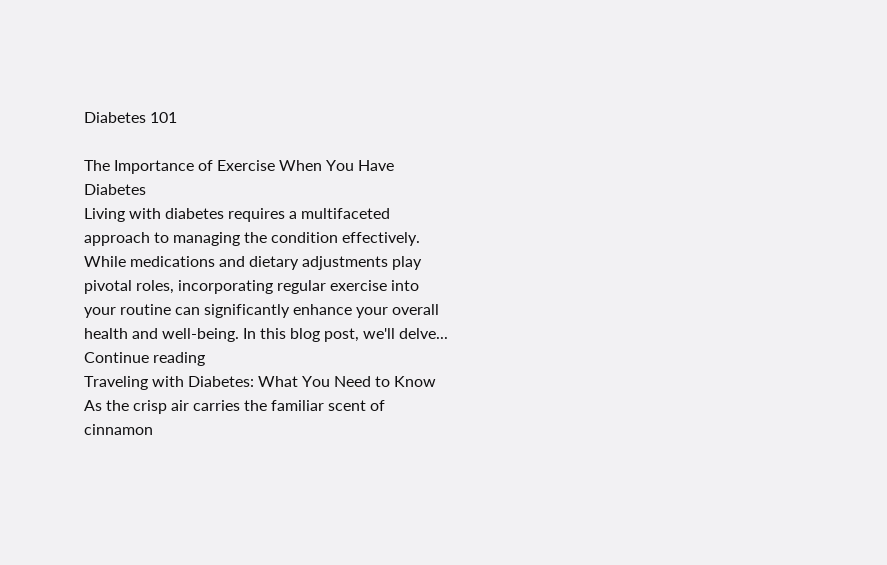Diabetes 101

The Importance of Exercise When You Have Diabetes
Living with diabetes requires a multifaceted approach to managing the condition effectively. While medications and dietary adjustments play pivotal roles, incorporating regular exercise into your routine can significantly enhance your overall health and well-being. In this blog post, we'll delve...
Continue reading
Traveling with Diabetes: What You Need to Know
As the crisp air carries the familiar scent of cinnamon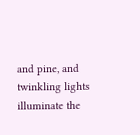and pine, and twinkling lights illuminate the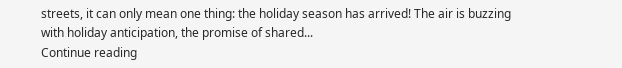streets, it can only mean one thing: the holiday season has arrived! The air is buzzing with holiday anticipation, the promise of shared...
Continue reading